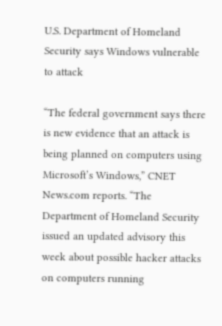U.S. Department of Homeland Security says Windows vulnerable to attack

“The federal government says there is new evidence that an attack is being planned on computers using Microsoft’s Windows,” CNET News.com reports. “The Department of Homeland Security issued an updated advisory this week about possible hacker attacks on computers running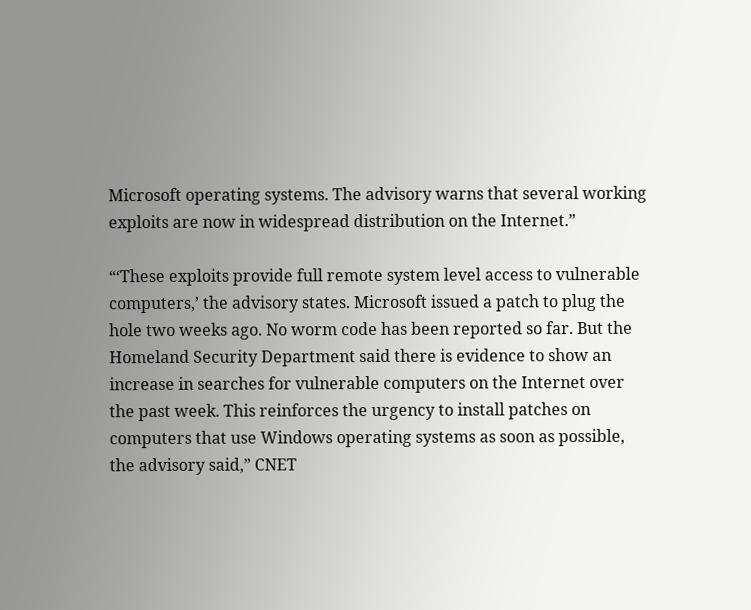Microsoft operating systems. The advisory warns that several working exploits are now in widespread distribution on the Internet.”

“‘These exploits provide full remote system level access to vulnerable computers,’ the advisory states. Microsoft issued a patch to plug the hole two weeks ago. No worm code has been reported so far. But the Homeland Security Department said there is evidence to show an increase in searches for vulnerable computers on the Internet over the past week. This reinforces the urgency to install patches on computers that use Windows operating systems as soon as possible, the advisory said,” CNET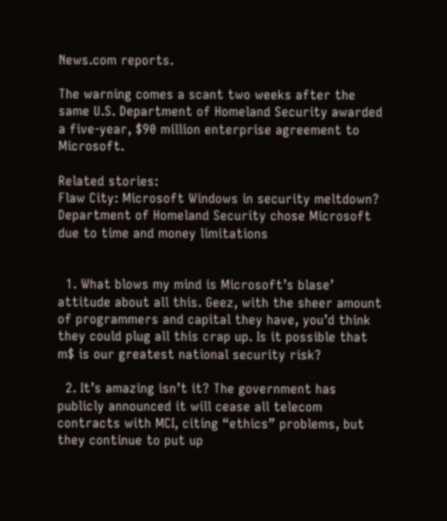News.com reports.

The warning comes a scant two weeks after the same U.S. Department of Homeland Security awarded a five-year, $90 million enterprise agreement to Microsoft.

Related stories:
Flaw City: Microsoft Windows in security meltdown?
Department of Homeland Security chose Microsoft due to time and money limitations


  1. What blows my mind is Microsoft’s blase’ attitude about all this. Geez, with the sheer amount of programmers and capital they have, you’d think they could plug all this crap up. Is it possible that m$ is our greatest national security risk?

  2. It’s amazing isn’t it? The government has publicly announced it will cease all telecom contracts with MCI, citing “ethics” problems, but they continue to put up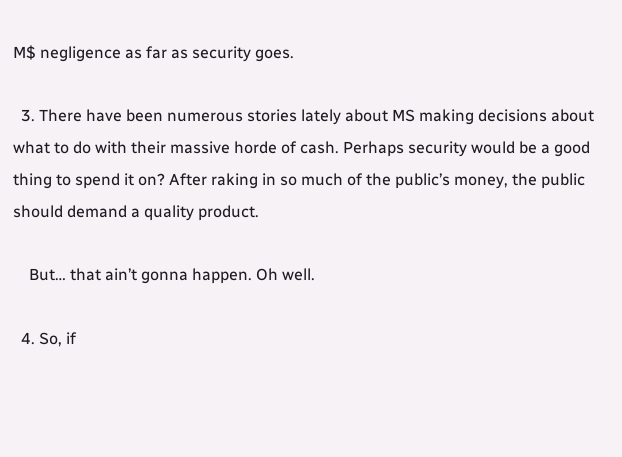M$ negligence as far as security goes.

  3. There have been numerous stories lately about MS making decisions about what to do with their massive horde of cash. Perhaps security would be a good thing to spend it on? After raking in so much of the public’s money, the public should demand a quality product.

    But… that ain’t gonna happen. Oh well.

  4. So, if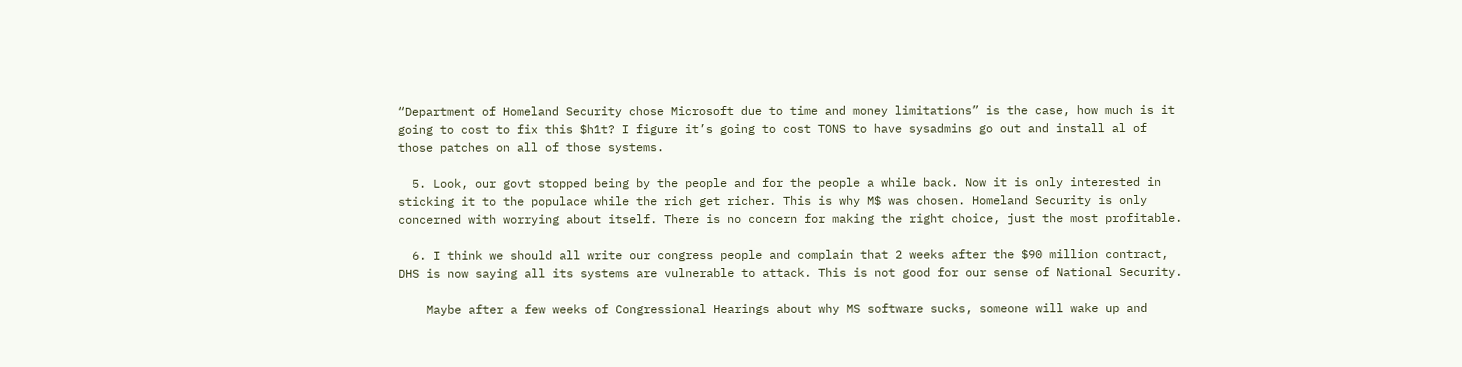“Department of Homeland Security chose Microsoft due to time and money limitations” is the case, how much is it going to cost to fix this $h1t? I figure it’s going to cost TONS to have sysadmins go out and install al of those patches on all of those systems.

  5. Look, our govt stopped being by the people and for the people a while back. Now it is only interested in sticking it to the populace while the rich get richer. This is why M$ was chosen. Homeland Security is only concerned with worrying about itself. There is no concern for making the right choice, just the most profitable.

  6. I think we should all write our congress people and complain that 2 weeks after the $90 million contract, DHS is now saying all its systems are vulnerable to attack. This is not good for our sense of National Security.

    Maybe after a few weeks of Congressional Hearings about why MS software sucks, someone will wake up and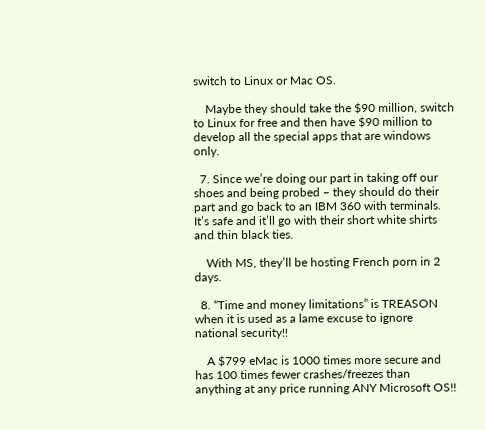switch to Linux or Mac OS.

    Maybe they should take the $90 million, switch to Linux for free and then have $90 million to develop all the special apps that are windows only.

  7. Since we’re doing our part in taking off our shoes and being probed – they should do their part and go back to an IBM 360 with terminals. It’s safe and it’ll go with their short white shirts and thin black ties.

    With MS, they’ll be hosting French porn in 2 days.

  8. “Time and money limitations” is TREASON when it is used as a lame excuse to ignore national security!!

    A $799 eMac is 1000 times more secure and has 100 times fewer crashes/freezes than anything at any price running ANY Microsoft OS!!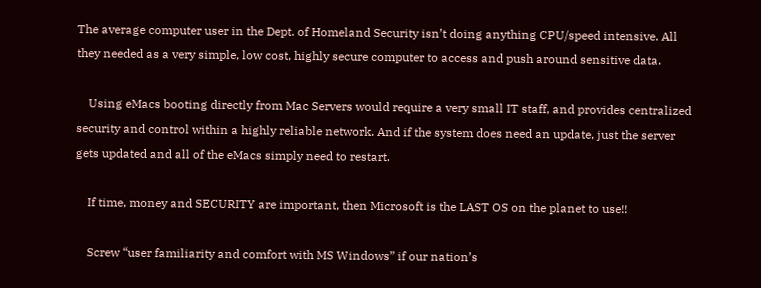The average computer user in the Dept. of Homeland Security isn’t doing anything CPU/speed intensive. All they needed as a very simple, low cost, highly secure computer to access and push around sensitive data.

    Using eMacs booting directly from Mac Servers would require a very small IT staff, and provides centralized security and control within a highly reliable network. And if the system does need an update, just the server gets updated and all of the eMacs simply need to restart.

    If time, money and SECURITY are important, then Microsoft is the LAST OS on the planet to use!!

    Screw “user familiarity and comfort with MS Windows” if our nation’s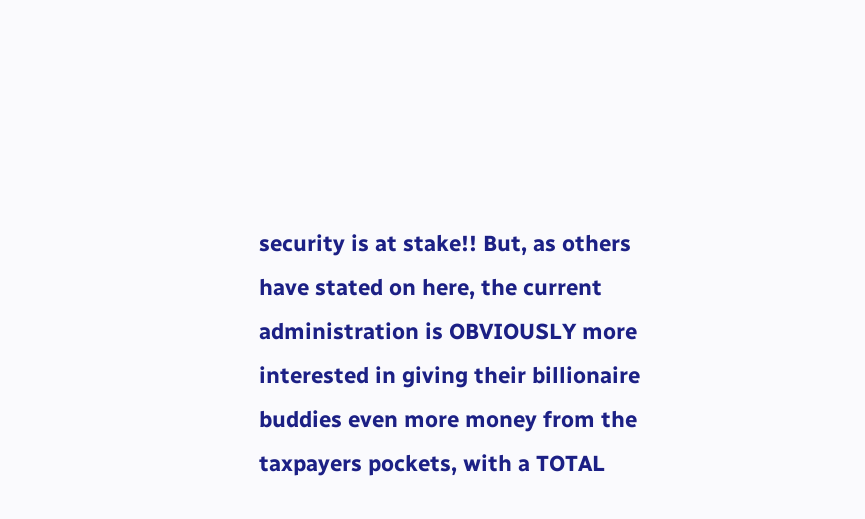security is at stake!! But, as others have stated on here, the current administration is OBVIOUSLY more interested in giving their billionaire buddies even more money from the taxpayers pockets, with a TOTAL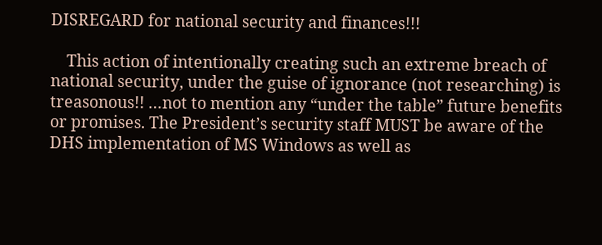DISREGARD for national security and finances!!!

    This action of intentionally creating such an extreme breach of national security, under the guise of ignorance (not researching) is treasonous!! …not to mention any “under the table” future benefits or promises. The President’s security staff MUST be aware of the DHS implementation of MS Windows as well as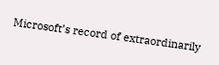Microsoft’s record of extraordinarily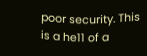poor security. This is a he11 of a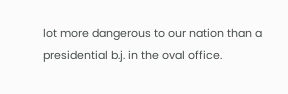lot more dangerous to our nation than a presidential b.j. in the oval office.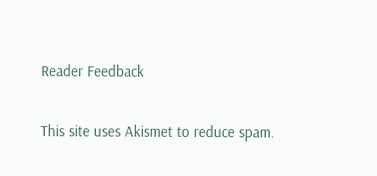Reader Feedback

This site uses Akismet to reduce spam.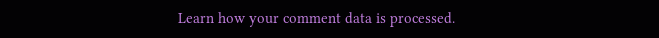Learn how your comment data is processed.